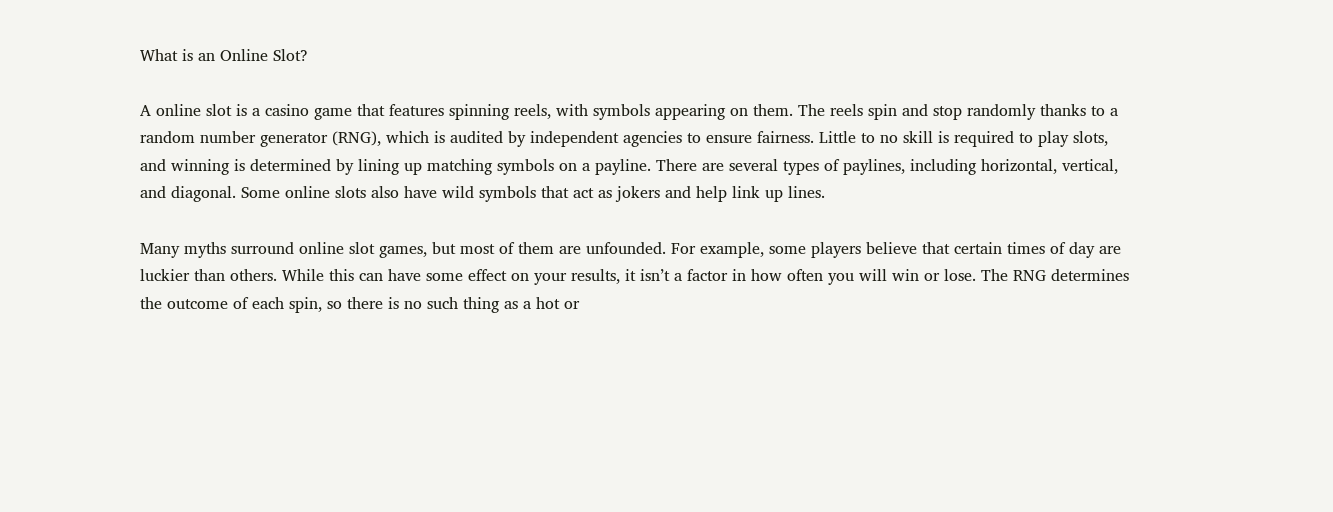What is an Online Slot?

A online slot is a casino game that features spinning reels, with symbols appearing on them. The reels spin and stop randomly thanks to a random number generator (RNG), which is audited by independent agencies to ensure fairness. Little to no skill is required to play slots, and winning is determined by lining up matching symbols on a payline. There are several types of paylines, including horizontal, vertical, and diagonal. Some online slots also have wild symbols that act as jokers and help link up lines.

Many myths surround online slot games, but most of them are unfounded. For example, some players believe that certain times of day are luckier than others. While this can have some effect on your results, it isn’t a factor in how often you will win or lose. The RNG determines the outcome of each spin, so there is no such thing as a hot or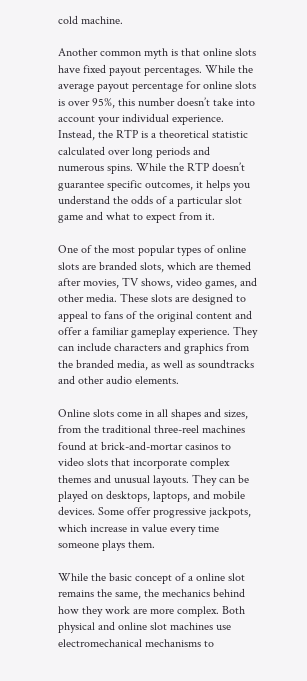cold machine.

Another common myth is that online slots have fixed payout percentages. While the average payout percentage for online slots is over 95%, this number doesn’t take into account your individual experience. Instead, the RTP is a theoretical statistic calculated over long periods and numerous spins. While the RTP doesn’t guarantee specific outcomes, it helps you understand the odds of a particular slot game and what to expect from it.

One of the most popular types of online slots are branded slots, which are themed after movies, TV shows, video games, and other media. These slots are designed to appeal to fans of the original content and offer a familiar gameplay experience. They can include characters and graphics from the branded media, as well as soundtracks and other audio elements.

Online slots come in all shapes and sizes, from the traditional three-reel machines found at brick-and-mortar casinos to video slots that incorporate complex themes and unusual layouts. They can be played on desktops, laptops, and mobile devices. Some offer progressive jackpots, which increase in value every time someone plays them.

While the basic concept of a online slot remains the same, the mechanics behind how they work are more complex. Both physical and online slot machines use electromechanical mechanisms to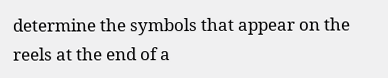determine the symbols that appear on the reels at the end of a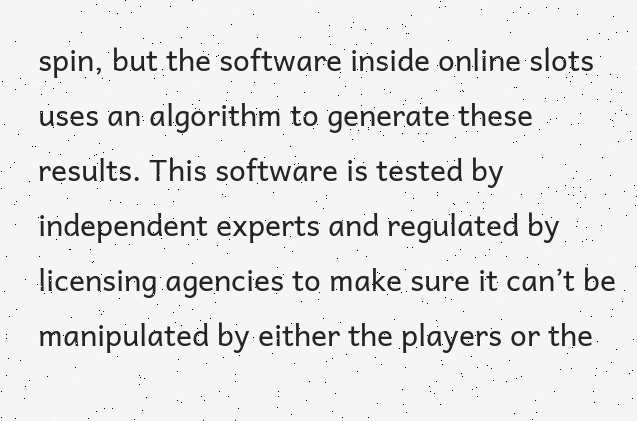spin, but the software inside online slots uses an algorithm to generate these results. This software is tested by independent experts and regulated by licensing agencies to make sure it can’t be manipulated by either the players or the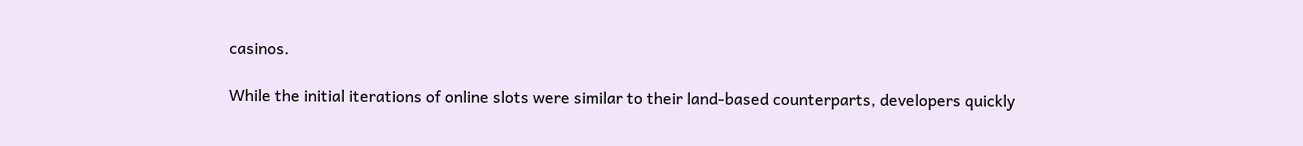casinos.

While the initial iterations of online slots were similar to their land-based counterparts, developers quickly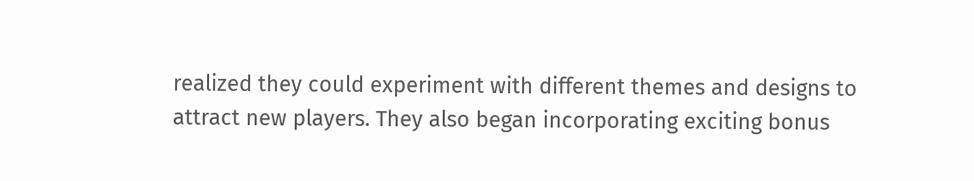realized they could experiment with different themes and designs to attract new players. They also began incorporating exciting bonus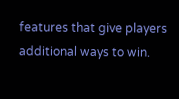features that give players additional ways to win.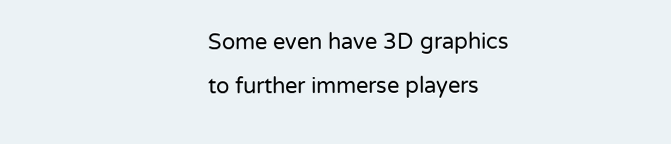Some even have 3D graphics to further immerse players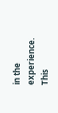in the experience. This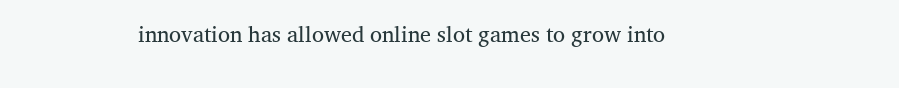innovation has allowed online slot games to grow into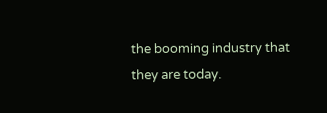the booming industry that they are today.